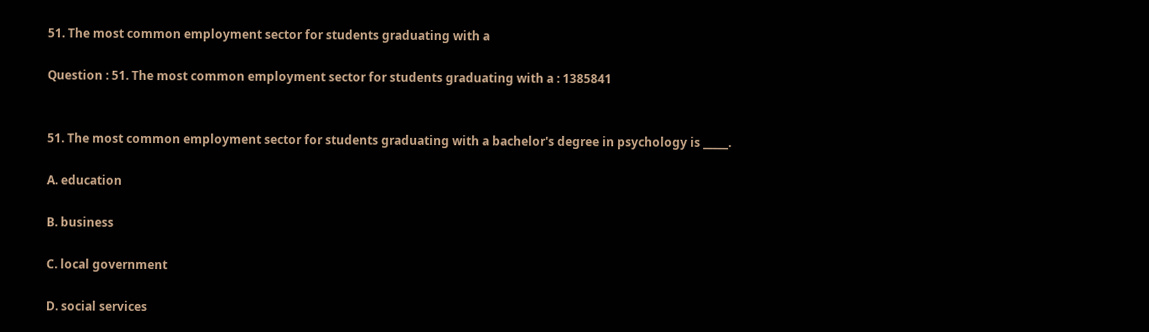51. The most common employment sector for students graduating with a

Question : 51. The most common employment sector for students graduating with a : 1385841


51. The most common employment sector for students graduating with a bachelor's degree in psychology is _____.

A. education

B. business

C. local government

D. social services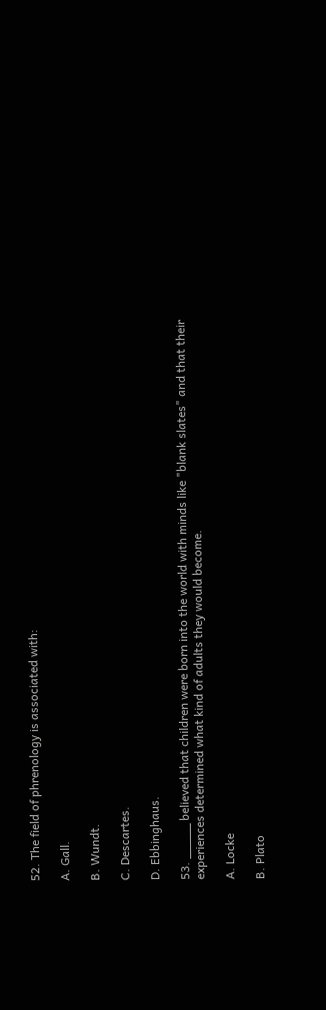52. The field of phrenology is associated with:

A. Gall.

B. Wundt.

C. Descartes.

D. Ebbinghaus.

53. _____ believed that children were born into the world with minds like "blank slates" and that their experiences determined what kind of adults they would become.

A. Locke

B. Plato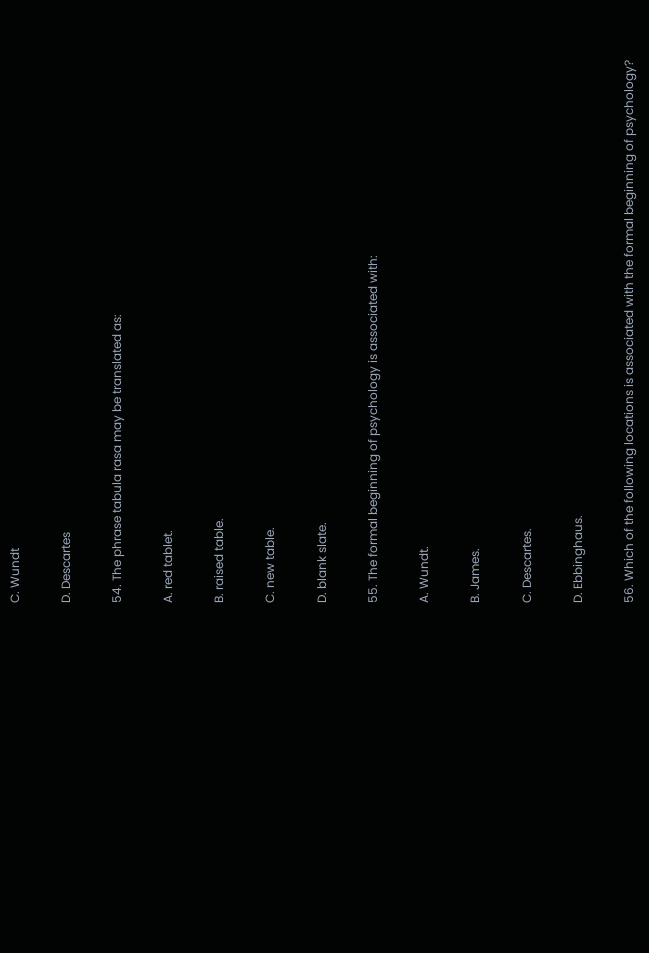C. Wundt

D. Descartes

54. The phrase tabula rasa may be translated as:

A. red tablet.

B. raised table.

C. new table.

D. blank slate.

55. The formal beginning of psychology is associated with:

A. Wundt.

B. James.

C. Descartes.

D. Ebbinghaus.

56. Which of the following locations is associated with the formal beginning of psychology?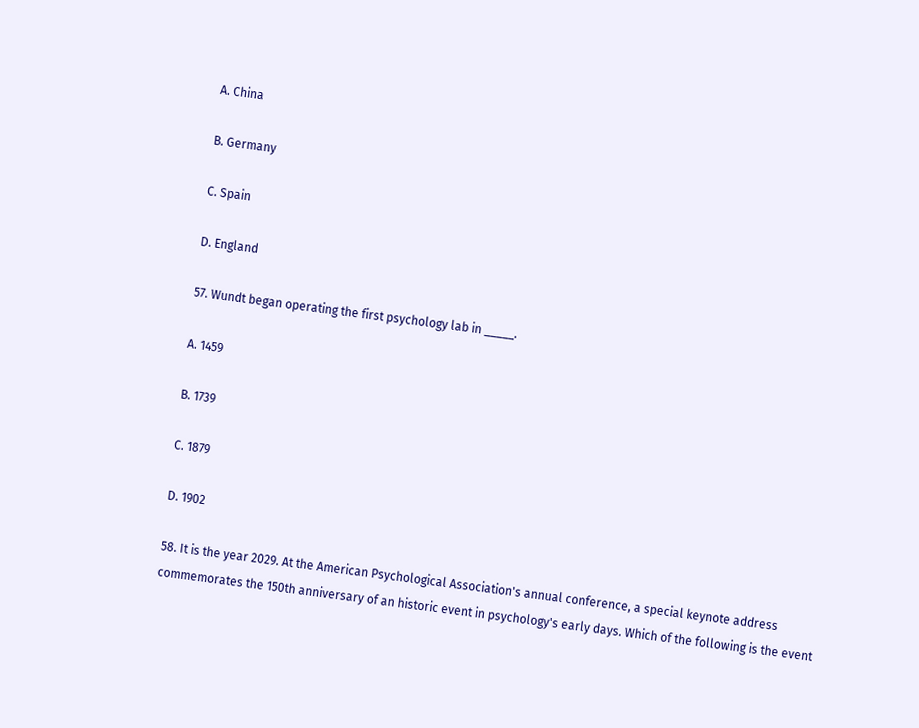A. China

B. Germany

C. Spain

D. England

57. Wundt began operating the first psychology lab in _____.

A. 1459

B. 1739

C. 1879

D. 1902

58. It is the year 2029. At the American Psychological Association's annual conference, a special keynote address commemorates the 150th anniversary of an historic event in psychology's early days. Which of the following is the event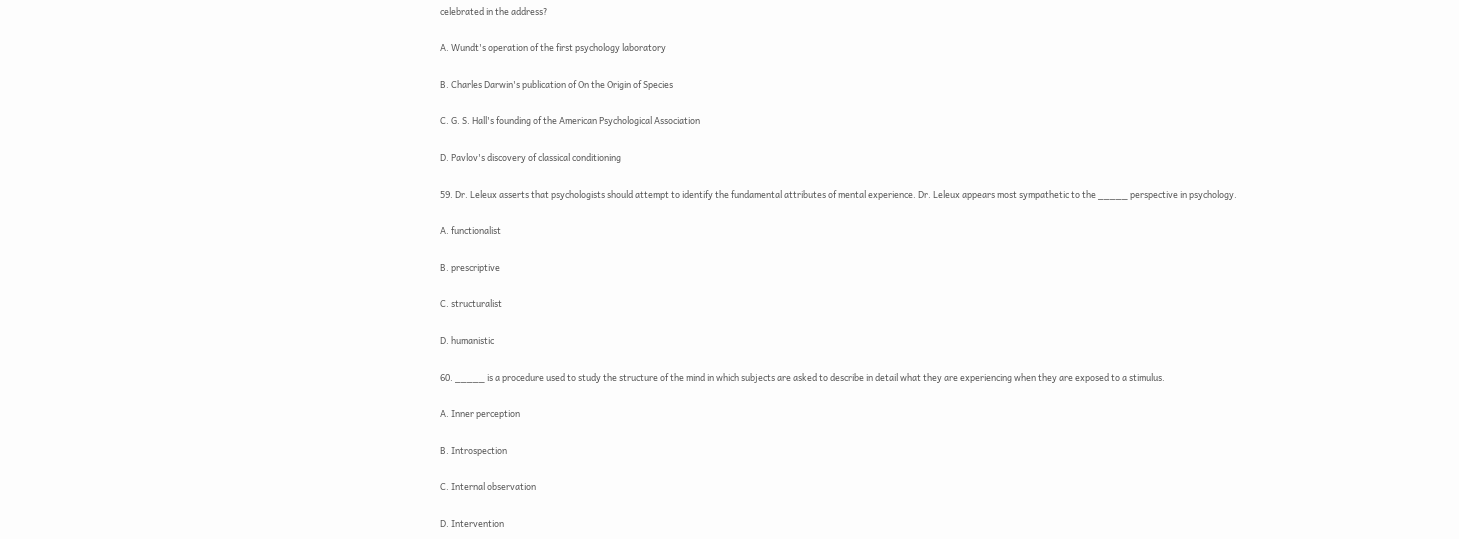celebrated in the address?

A. Wundt's operation of the first psychology laboratory

B. Charles Darwin's publication of On the Origin of Species

C. G. S. Hall's founding of the American Psychological Association

D. Pavlov's discovery of classical conditioning

59. Dr. Leleux asserts that psychologists should attempt to identify the fundamental attributes of mental experience. Dr. Leleux appears most sympathetic to the _____ perspective in psychology.

A. functionalist

B. prescriptive

C. structuralist

D. humanistic

60. _____ is a procedure used to study the structure of the mind in which subjects are asked to describe in detail what they are experiencing when they are exposed to a stimulus.

A. Inner perception

B. Introspection

C. Internal observation

D. Intervention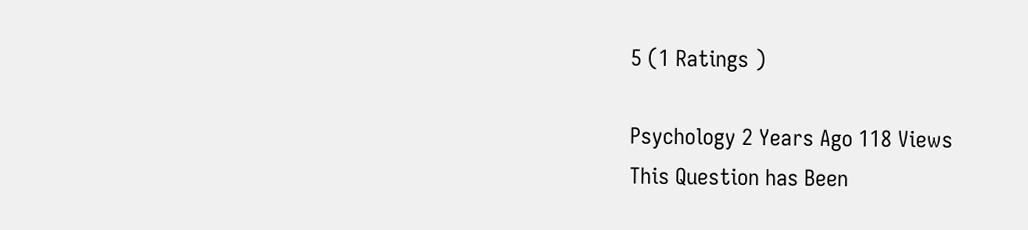5 (1 Ratings )

Psychology 2 Years Ago 118 Views
This Question has Been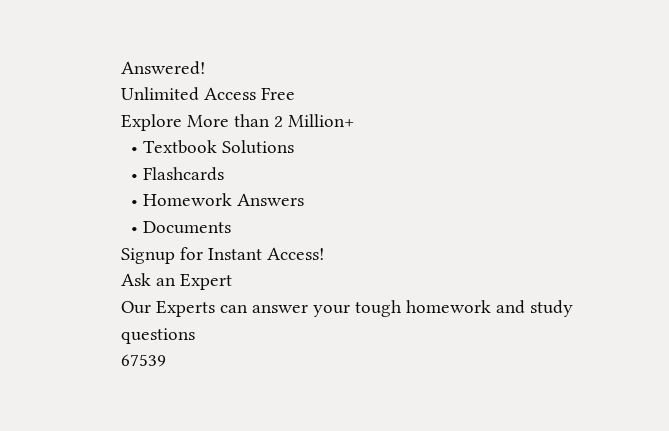Answered!
Unlimited Access Free
Explore More than 2 Million+
  • Textbook Solutions
  • Flashcards
  • Homework Answers
  • Documents
Signup for Instant Access!
Ask an Expert
Our Experts can answer your tough homework and study questions
67539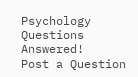Psychology Questions Answered!
Post a Question